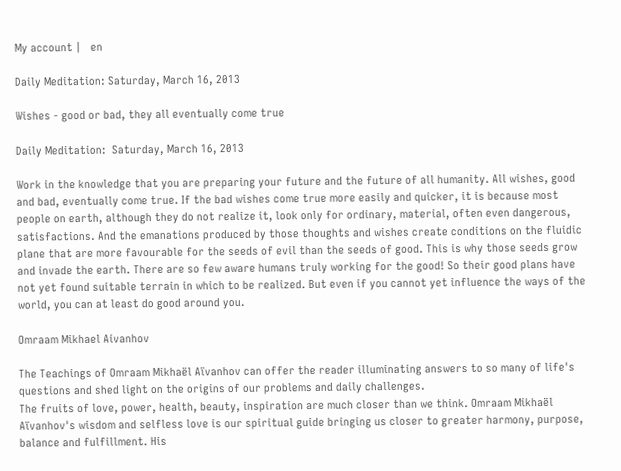My account |   en

Daily Meditation: Saturday, March 16, 2013

Wishes - good or bad, they all eventually come true

Daily Meditation:  Saturday, March 16, 2013

Work in the knowledge that you are preparing your future and the future of all humanity. All wishes, good and bad, eventually come true. If the bad wishes come true more easily and quicker, it is because most people on earth, although they do not realize it, look only for ordinary, material, often even dangerous, satisfactions. And the emanations produced by those thoughts and wishes create conditions on the fluidic plane that are more favourable for the seeds of evil than the seeds of good. This is why those seeds grow and invade the earth. There are so few aware humans truly working for the good! So their good plans have not yet found suitable terrain in which to be realized. But even if you cannot yet influence the ways of the world, you can at least do good around you.

Omraam Mikhael Aivanhov

The Teachings of Omraam Mikhaël Aïvanhov can offer the reader illuminating answers to so many of life's questions and shed light on the origins of our problems and daily challenges.
The fruits of love, power, health, beauty, inspiration are much closer than we think. Omraam Mikhaël Aïvanhov's wisdom and selfless love is our spiritual guide bringing us closer to greater harmony, purpose, balance and fulfillment. His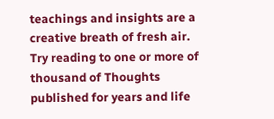teachings and insights are a creative breath of fresh air.
Try reading to one or more of thousand of Thoughts published for years and life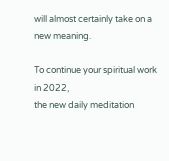will almost certainly take on a new meaning.

To continue your spiritual work in 2022,
the new daily meditation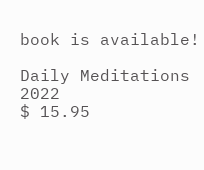book is available!

Daily Meditations 2022
$ 15.95